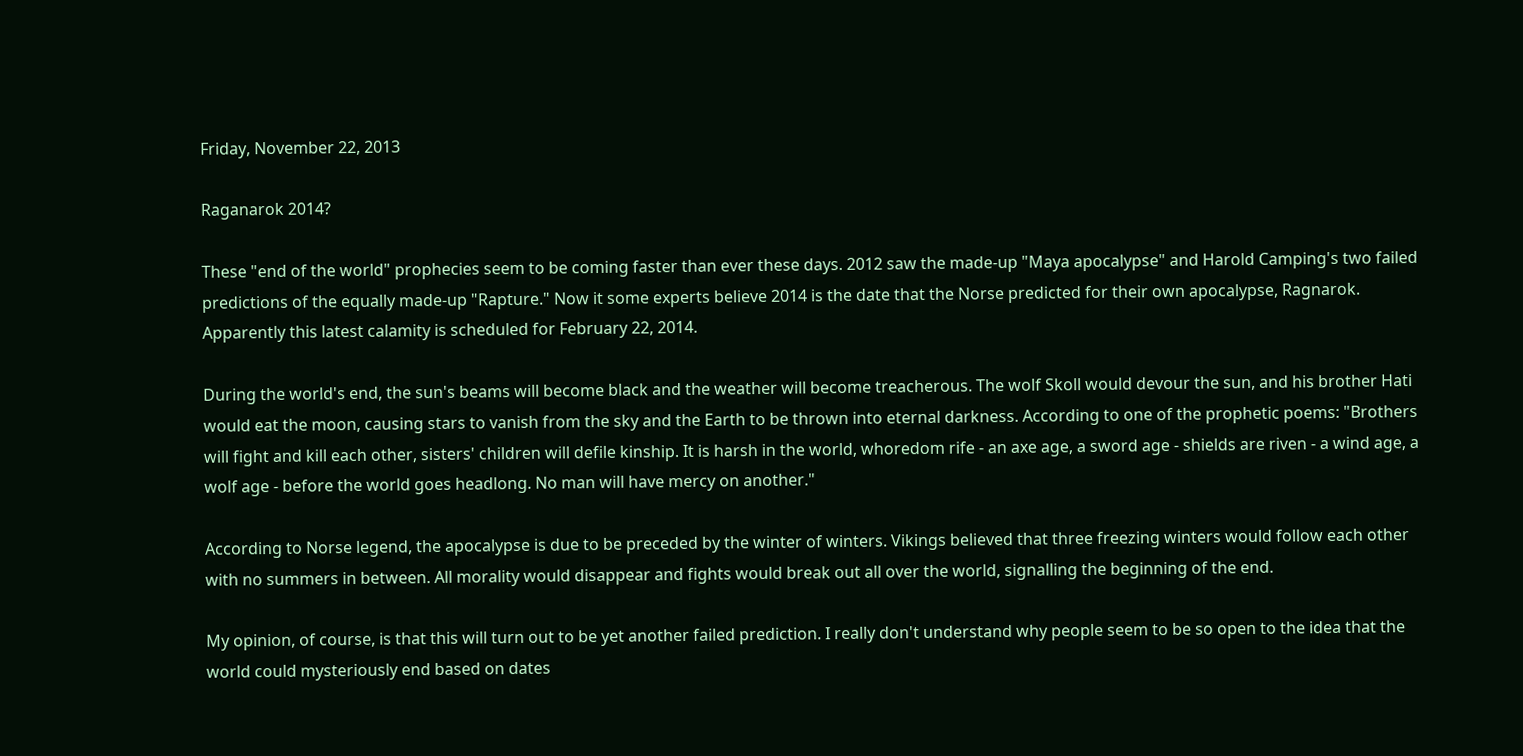Friday, November 22, 2013

Raganarok 2014?

These "end of the world" prophecies seem to be coming faster than ever these days. 2012 saw the made-up "Maya apocalypse" and Harold Camping's two failed predictions of the equally made-up "Rapture." Now it some experts believe 2014 is the date that the Norse predicted for their own apocalypse, Ragnarok. Apparently this latest calamity is scheduled for February 22, 2014.

During the world's end, the sun's beams will become black and the weather will become treacherous. The wolf Skoll would devour the sun, and his brother Hati would eat the moon, causing stars to vanish from the sky and the Earth to be thrown into eternal darkness. According to one of the prophetic poems: "Brothers will fight and kill each other, sisters' children will defile kinship. It is harsh in the world, whoredom rife - an axe age, a sword age - shields are riven - a wind age, a wolf age - before the world goes headlong. No man will have mercy on another."

According to Norse legend, the apocalypse is due to be preceded by the winter of winters. Vikings believed that three freezing winters would follow each other with no summers in between. All morality would disappear and fights would break out all over the world, signalling the beginning of the end.

My opinion, of course, is that this will turn out to be yet another failed prediction. I really don't understand why people seem to be so open to the idea that the world could mysteriously end based on dates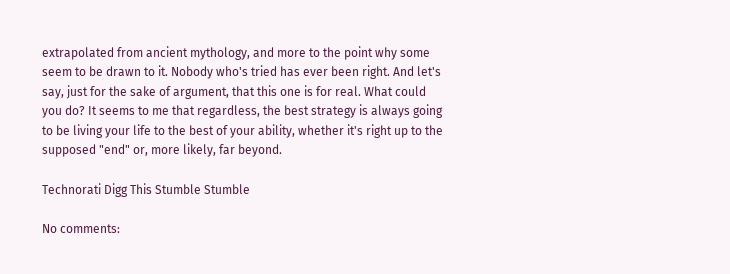extrapolated from ancient mythology, and more to the point why some seem to be drawn to it. Nobody who's tried has ever been right. And let's say, just for the sake of argument, that this one is for real. What could you do? It seems to me that regardless, the best strategy is always going to be living your life to the best of your ability, whether it's right up to the supposed "end" or, more likely, far beyond.

Technorati Digg This Stumble Stumble

No comments: